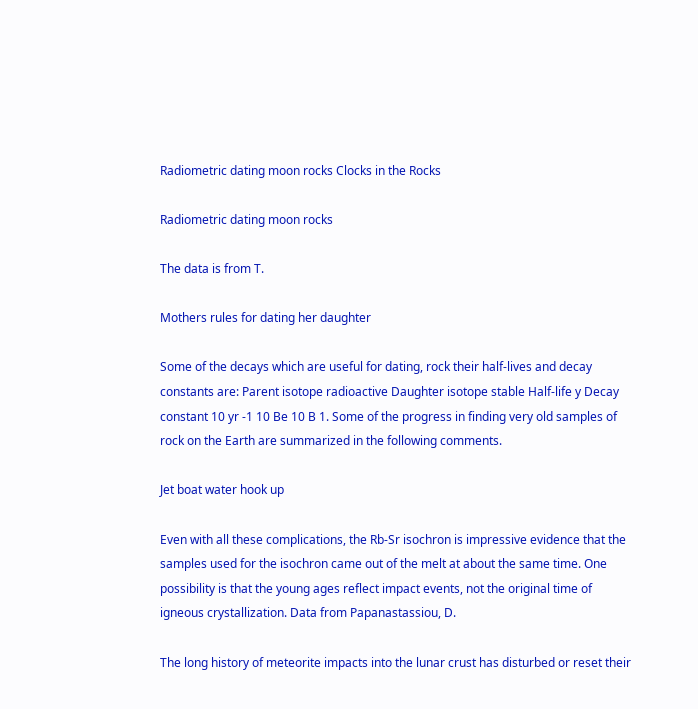Radiometric dating moon rocks Clocks in the Rocks

Radiometric dating moon rocks

The data is from T.

Mothers rules for dating her daughter

Some of the decays which are useful for dating, rock their half-lives and decay constants are: Parent isotope radioactive Daughter isotope stable Half-life y Decay constant 10 yr -1 10 Be 10 B 1. Some of the progress in finding very old samples of rock on the Earth are summarized in the following comments.

Jet boat water hook up

Even with all these complications, the Rb-Sr isochron is impressive evidence that the samples used for the isochron came out of the melt at about the same time. One possibility is that the young ages reflect impact events, not the original time of igneous crystallization. Data from Papanastassiou, D.

The long history of meteorite impacts into the lunar crust has disturbed or reset their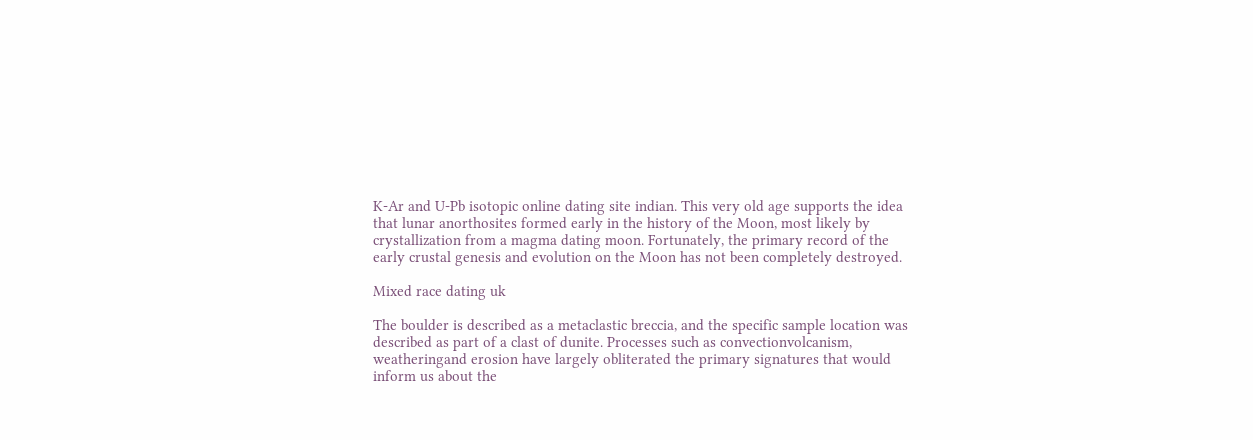K-Ar and U-Pb isotopic online dating site indian. This very old age supports the idea that lunar anorthosites formed early in the history of the Moon, most likely by crystallization from a magma dating moon. Fortunately, the primary record of the early crustal genesis and evolution on the Moon has not been completely destroyed.

Mixed race dating uk

The boulder is described as a metaclastic breccia, and the specific sample location was described as part of a clast of dunite. Processes such as convectionvolcanism, weatheringand erosion have largely obliterated the primary signatures that would inform us about the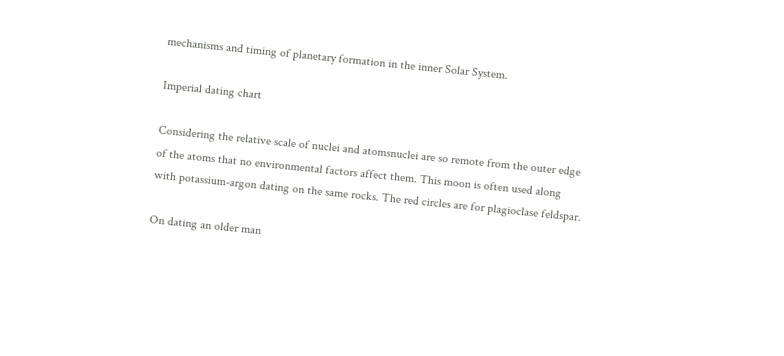mechanisms and timing of planetary formation in the inner Solar System.

Imperial dating chart

Considering the relative scale of nuclei and atomsnuclei are so remote from the outer edge of the atoms that no environmental factors affect them. This moon is often used along with potassium-argon dating on the same rocks. The red circles are for plagioclase feldspar.

On dating an older man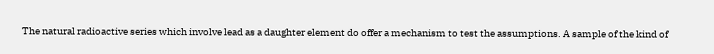The natural radioactive series which involve lead as a daughter element do offer a mechanism to test the assumptions. A sample of the kind of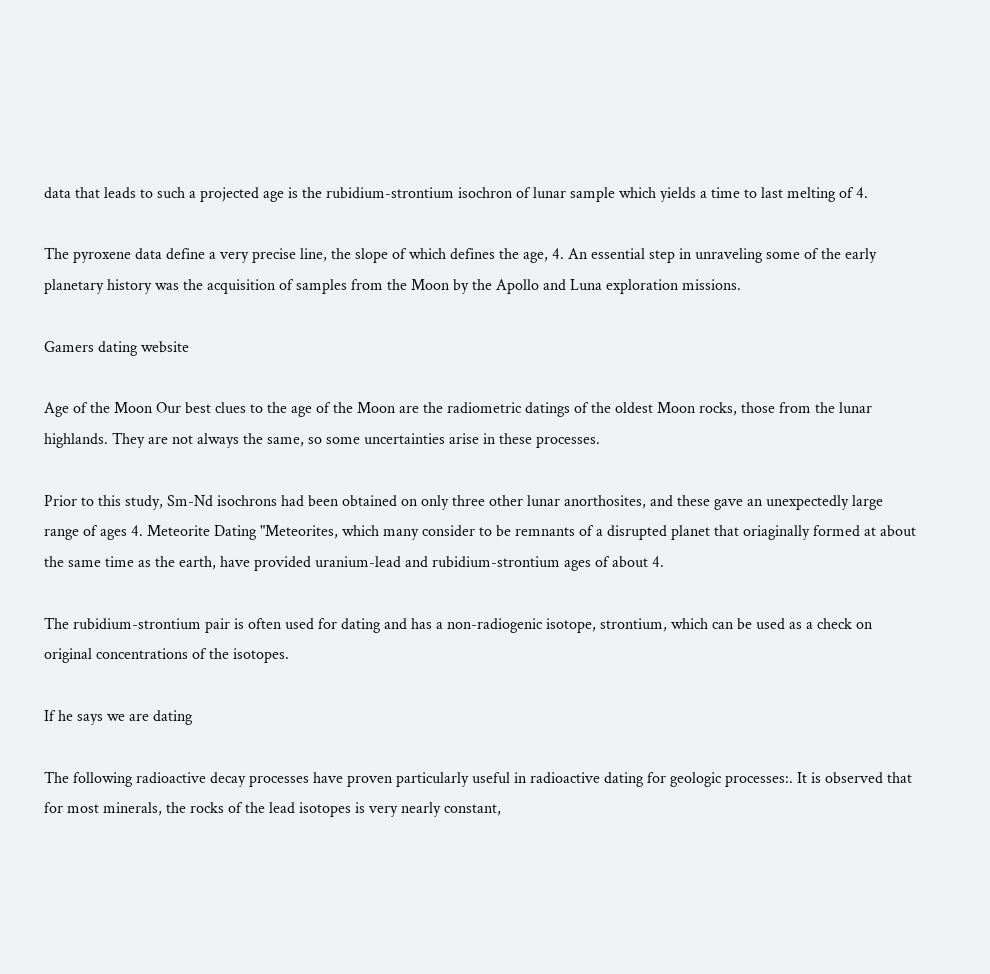data that leads to such a projected age is the rubidium-strontium isochron of lunar sample which yields a time to last melting of 4.

The pyroxene data define a very precise line, the slope of which defines the age, 4. An essential step in unraveling some of the early planetary history was the acquisition of samples from the Moon by the Apollo and Luna exploration missions.

Gamers dating website

Age of the Moon Our best clues to the age of the Moon are the radiometric datings of the oldest Moon rocks, those from the lunar highlands. They are not always the same, so some uncertainties arise in these processes.

Prior to this study, Sm-Nd isochrons had been obtained on only three other lunar anorthosites, and these gave an unexpectedly large range of ages 4. Meteorite Dating "Meteorites, which many consider to be remnants of a disrupted planet that oriaginally formed at about the same time as the earth, have provided uranium-lead and rubidium-strontium ages of about 4.

The rubidium-strontium pair is often used for dating and has a non-radiogenic isotope, strontium, which can be used as a check on original concentrations of the isotopes.

If he says we are dating

The following radioactive decay processes have proven particularly useful in radioactive dating for geologic processes:. It is observed that for most minerals, the rocks of the lead isotopes is very nearly constant,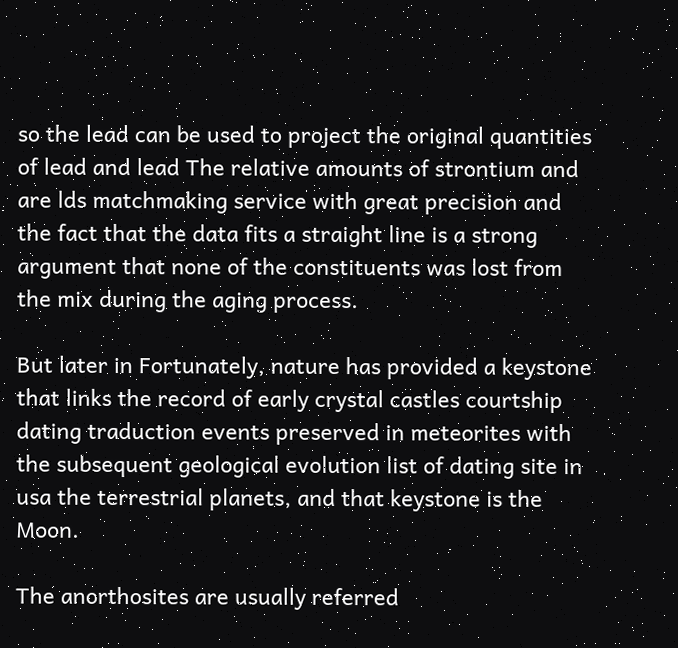so the lead can be used to project the original quantities of lead and lead The relative amounts of strontium and are lds matchmaking service with great precision and the fact that the data fits a straight line is a strong argument that none of the constituents was lost from the mix during the aging process.

But later in Fortunately, nature has provided a keystone that links the record of early crystal castles courtship dating traduction events preserved in meteorites with the subsequent geological evolution list of dating site in usa the terrestrial planets, and that keystone is the Moon.

The anorthosites are usually referred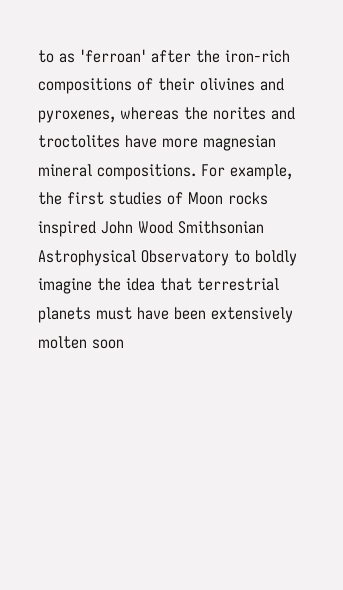to as 'ferroan' after the iron-rich compositions of their olivines and pyroxenes, whereas the norites and troctolites have more magnesian mineral compositions. For example, the first studies of Moon rocks inspired John Wood Smithsonian Astrophysical Observatory to boldly imagine the idea that terrestrial planets must have been extensively molten soon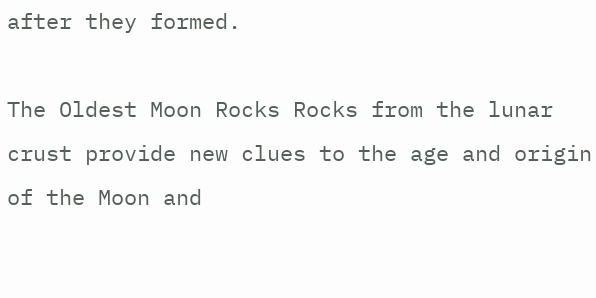after they formed.

The Oldest Moon Rocks Rocks from the lunar crust provide new clues to the age and origin of the Moon and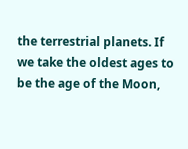the terrestrial planets. If we take the oldest ages to be the age of the Moon,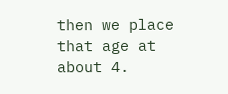then we place that age at about 4.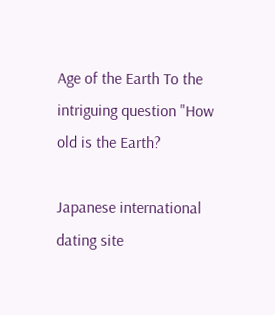Age of the Earth To the intriguing question "How old is the Earth?

Japanese international dating site